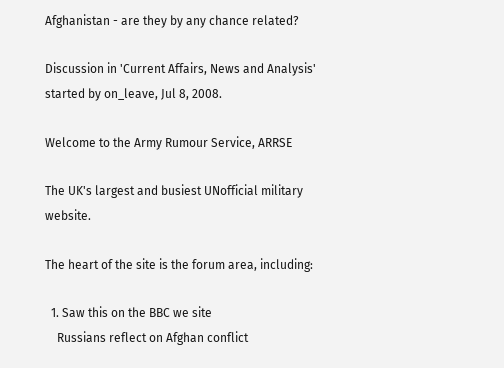Afghanistan - are they by any chance related?

Discussion in 'Current Affairs, News and Analysis' started by on_leave, Jul 8, 2008.

Welcome to the Army Rumour Service, ARRSE

The UK's largest and busiest UNofficial military website.

The heart of the site is the forum area, including:

  1. Saw this on the BBC we site
    Russians reflect on Afghan conflict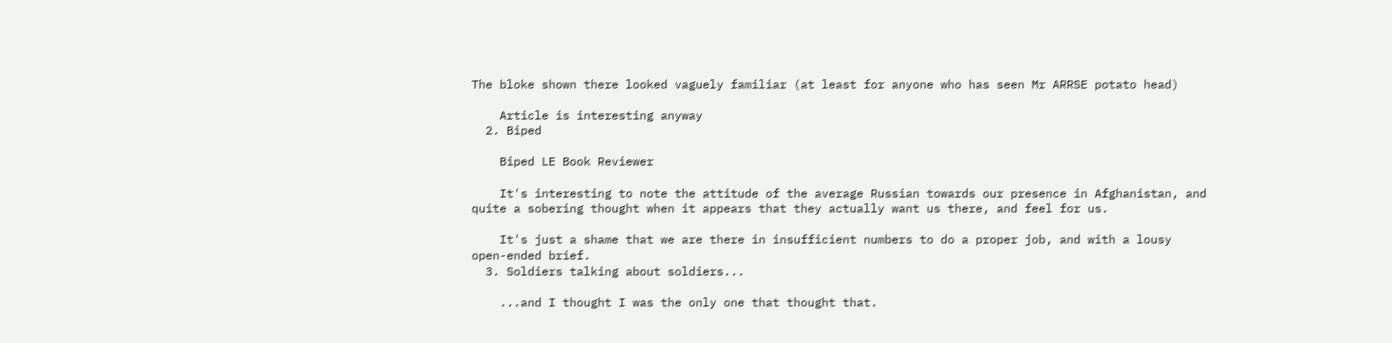The bloke shown there looked vaguely familiar (at least for anyone who has seen Mr ARRSE potato head)

    Article is interesting anyway
  2. Biped

    Biped LE Book Reviewer

    It's interesting to note the attitude of the average Russian towards our presence in Afghanistan, and quite a sobering thought when it appears that they actually want us there, and feel for us.

    It's just a shame that we are there in insufficient numbers to do a proper job, and with a lousy open-ended brief.
  3. Soldiers talking about soldiers...

    ...and I thought I was the only one that thought that.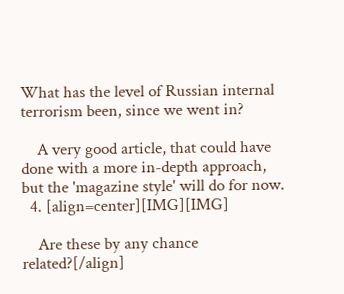What has the level of Russian internal terrorism been, since we went in?

    A very good article, that could have done with a more in-depth approach, but the 'magazine style' will do for now.
  4. [align=center][IMG][IMG]

    Are these by any chance related?[/align]